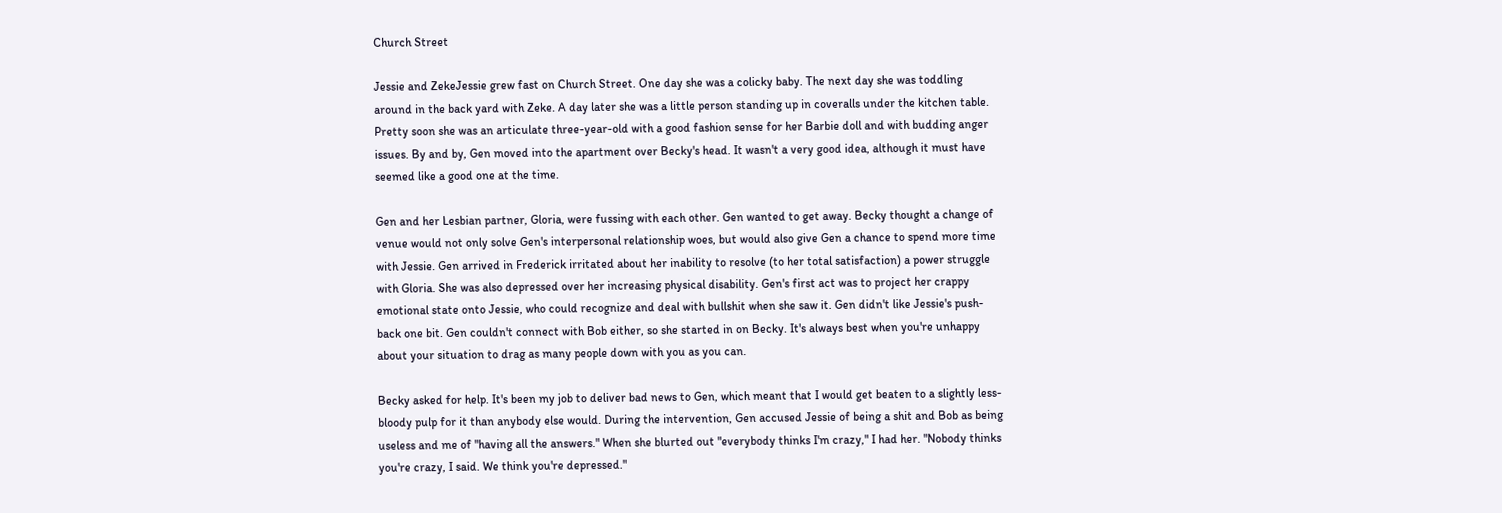Church Street

Jessie and ZekeJessie grew fast on Church Street. One day she was a colicky baby. The next day she was toddling around in the back yard with Zeke. A day later she was a little person standing up in coveralls under the kitchen table. Pretty soon she was an articulate three-year-old with a good fashion sense for her Barbie doll and with budding anger issues. By and by, Gen moved into the apartment over Becky's head. It wasn't a very good idea, although it must have seemed like a good one at the time.

Gen and her Lesbian partner, Gloria, were fussing with each other. Gen wanted to get away. Becky thought a change of venue would not only solve Gen's interpersonal relationship woes, but would also give Gen a chance to spend more time with Jessie. Gen arrived in Frederick irritated about her inability to resolve (to her total satisfaction) a power struggle with Gloria. She was also depressed over her increasing physical disability. Gen's first act was to project her crappy emotional state onto Jessie, who could recognize and deal with bullshit when she saw it. Gen didn't like Jessie's push-back one bit. Gen couldn't connect with Bob either, so she started in on Becky. It's always best when you're unhappy about your situation to drag as many people down with you as you can.

Becky asked for help. It's been my job to deliver bad news to Gen, which meant that I would get beaten to a slightly less-bloody pulp for it than anybody else would. During the intervention, Gen accused Jessie of being a shit and Bob as being useless and me of "having all the answers." When she blurted out "everybody thinks I'm crazy," I had her. "Nobody thinks you're crazy, I said. We think you're depressed."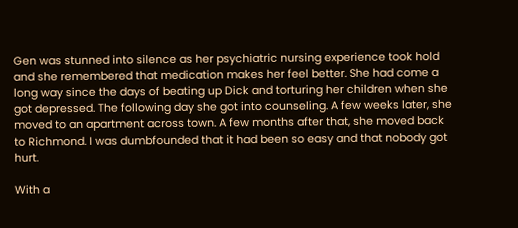Gen was stunned into silence as her psychiatric nursing experience took hold and she remembered that medication makes her feel better. She had come a long way since the days of beating up Dick and torturing her children when she got depressed. The following day she got into counseling. A few weeks later, she moved to an apartment across town. A few months after that, she moved back to Richmond. I was dumbfounded that it had been so easy and that nobody got hurt.

With a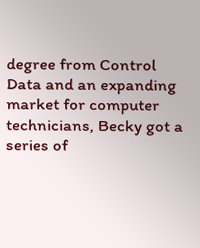degree from Control Data and an expanding market for computer technicians, Becky got a series of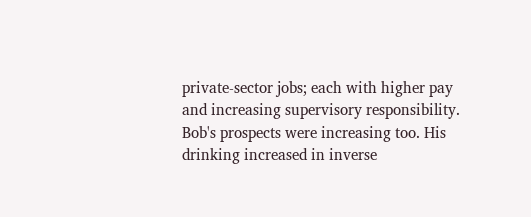private-sector jobs; each with higher pay and increasing supervisory responsibility. Bob's prospects were increasing too. His drinking increased in inverse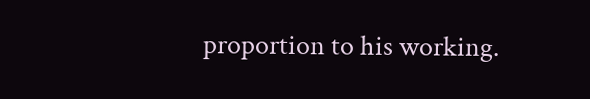proportion to his working.